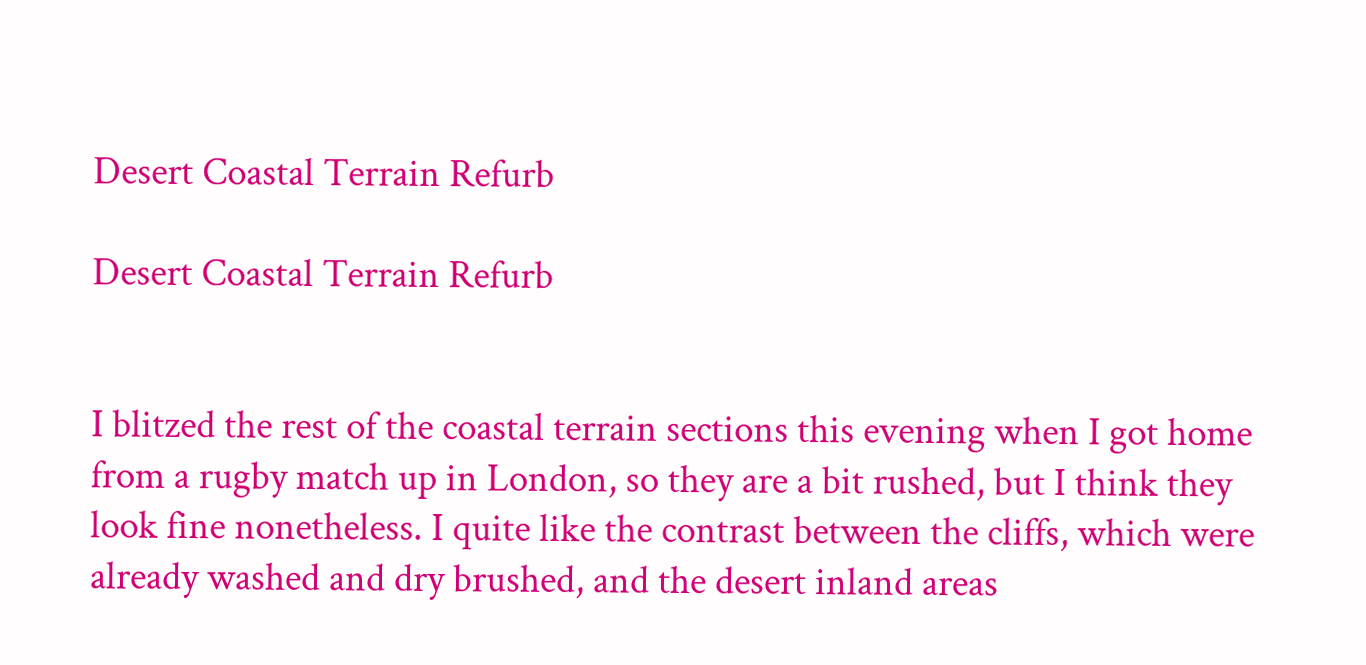Desert Coastal Terrain Refurb

Desert Coastal Terrain Refurb


I blitzed the rest of the coastal terrain sections this evening when I got home from a rugby match up in London, so they are a bit rushed, but I think they look fine nonetheless. I quite like the contrast between the cliffs, which were already washed and dry brushed, and the desert inland areas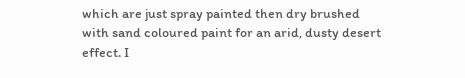which are just spray painted then dry brushed with sand coloured paint for an arid, dusty desert effect. I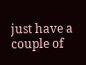just have a couple of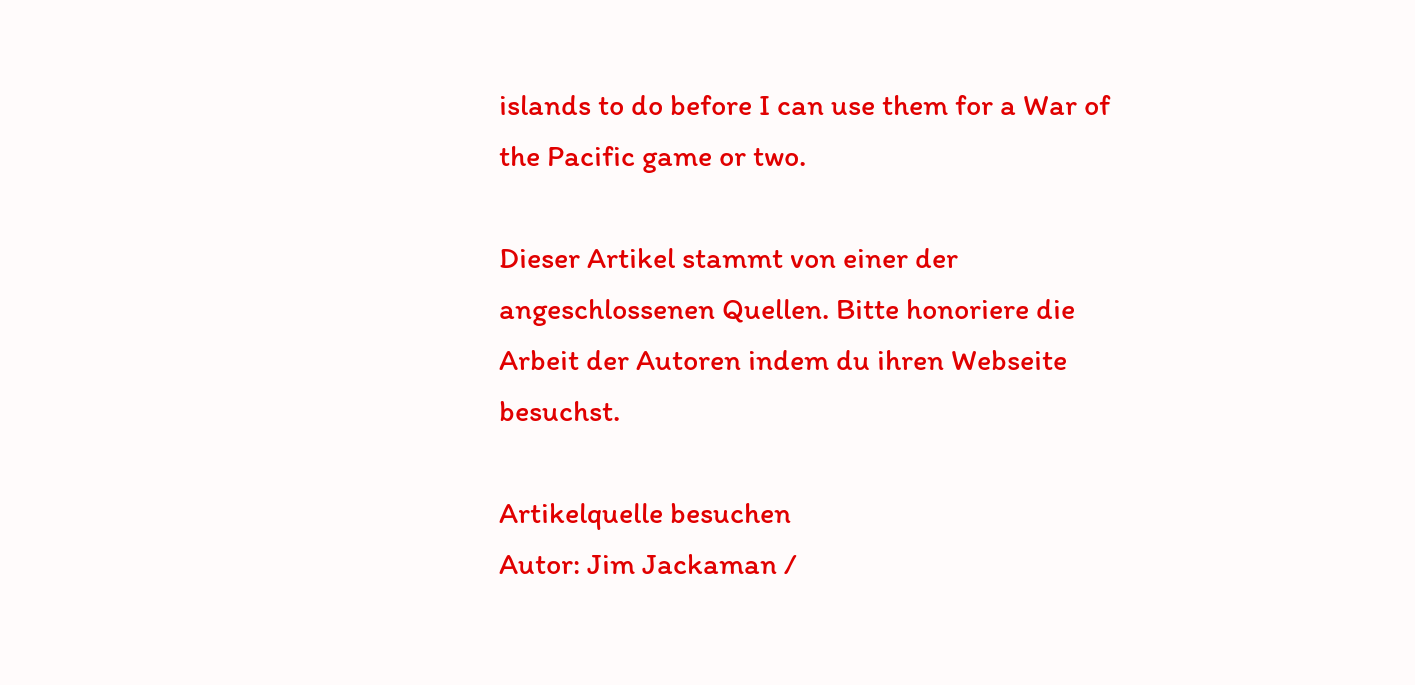islands to do before I can use them for a War of the Pacific game or two.

Dieser Artikel stammt von einer der angeschlossenen Quellen. Bitte honoriere die Arbeit der Autoren indem du ihren Webseite besuchst.

Artikelquelle besuchen
Autor: Jim Jackaman /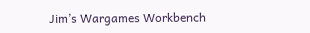Jim’s Wargames Workbench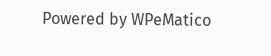Powered by WPeMatico